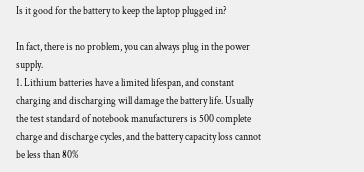Is it good for the battery to keep the laptop plugged in?

In fact, there is no problem, you can always plug in the power supply.
1. Lithium batteries have a limited lifespan, and constant charging and discharging will damage the battery life. Usually the test standard of notebook manufacturers is 500 complete charge and discharge cycles, and the battery capacity loss cannot be less than 80%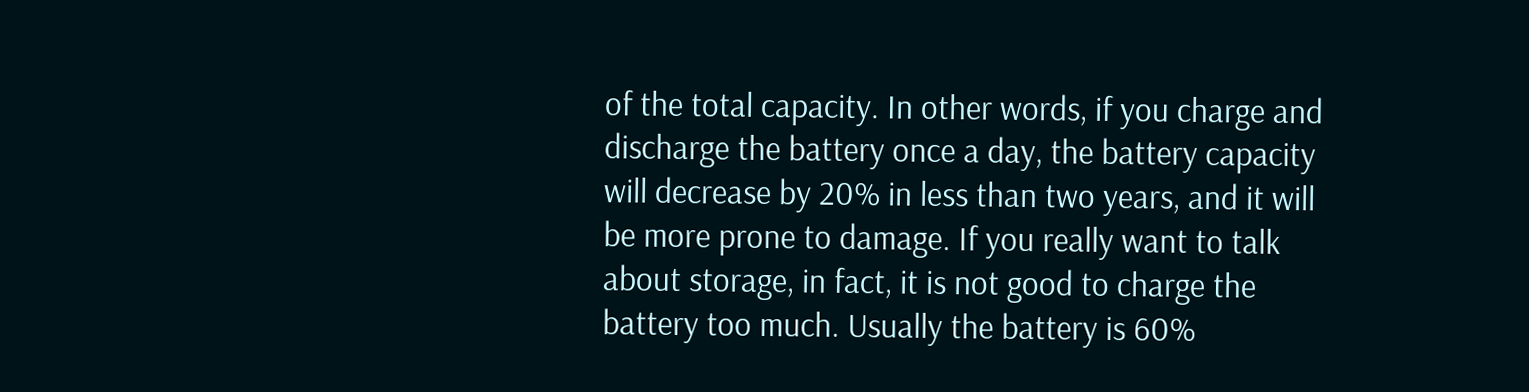of the total capacity. In other words, if you charge and discharge the battery once a day, the battery capacity will decrease by 20% in less than two years, and it will be more prone to damage. If you really want to talk about storage, in fact, it is not good to charge the battery too much. Usually the battery is 60%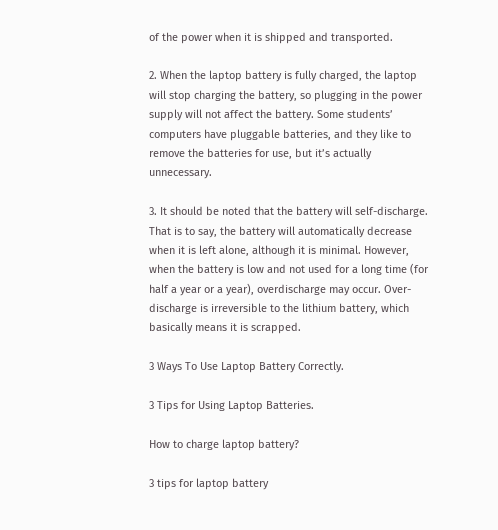of the power when it is shipped and transported.

2. When the laptop battery is fully charged, the laptop will stop charging the battery, so plugging in the power supply will not affect the battery. Some students’ computers have pluggable batteries, and they like to remove the batteries for use, but it’s actually unnecessary.

3. It should be noted that the battery will self-discharge. That is to say, the battery will automatically decrease when it is left alone, although it is minimal. However, when the battery is low and not used for a long time (for half a year or a year), overdischarge may occur. Over-discharge is irreversible to the lithium battery, which basically means it is scrapped.

3 Ways To Use Laptop Battery Correctly.

3 Tips for Using Laptop Batteries.

How to charge laptop battery?

3 tips for laptop battery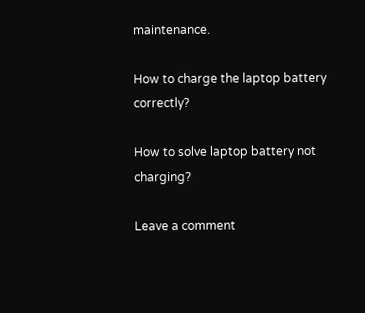maintenance.

How to charge the laptop battery correctly?

How to solve laptop battery not charging?

Leave a comment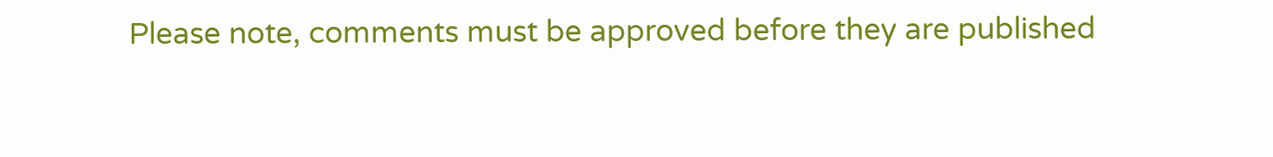Please note, comments must be approved before they are published